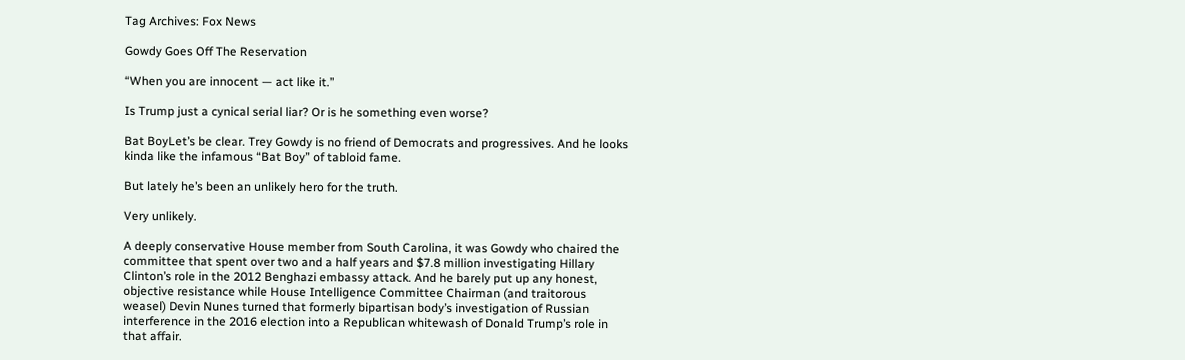Tag Archives: Fox News

Gowdy Goes Off The Reservation

“When you are innocent — act like it.”

Is Trump just a cynical serial liar? Or is he something even worse?

Bat BoyLet’s be clear. Trey Gowdy is no friend of Democrats and progressives. And he looks kinda like the infamous “Bat Boy” of tabloid fame.

But lately he’s been an unlikely hero for the truth.

Very unlikely.

A deeply conservative House member from South Carolina, it was Gowdy who chaired the committee that spent over two and a half years and $7.8 million investigating Hillary Clinton’s role in the 2012 Benghazi embassy attack. And he barely put up any honest, objective resistance while House Intelligence Committee Chairman (and traitorous weasel) Devin Nunes turned that formerly bipartisan body’s investigation of Russian interference in the 2016 election into a Republican whitewash of Donald Trump’s role in that affair.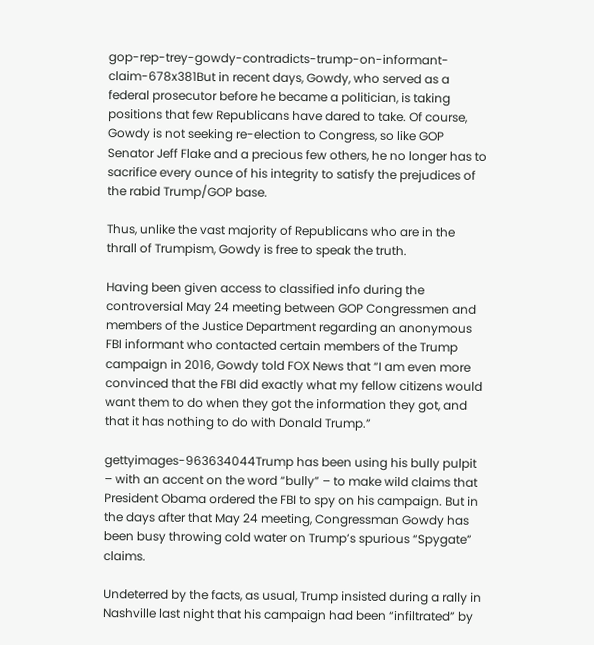gop-rep-trey-gowdy-contradicts-trump-on-informant-claim-678x381But in recent days, Gowdy, who served as a federal prosecutor before he became a politician, is taking positions that few Republicans have dared to take. Of course, Gowdy is not seeking re-election to Congress, so like GOP Senator Jeff Flake and a precious few others, he no longer has to sacrifice every ounce of his integrity to satisfy the prejudices of the rabid Trump/GOP base.

Thus, unlike the vast majority of Republicans who are in the thrall of Trumpism, Gowdy is free to speak the truth.

Having been given access to classified info during the controversial May 24 meeting between GOP Congressmen and members of the Justice Department regarding an anonymous FBI informant who contacted certain members of the Trump campaign in 2016, Gowdy told FOX News that “I am even more convinced that the FBI did exactly what my fellow citizens would want them to do when they got the information they got, and that it has nothing to do with Donald Trump.”

gettyimages-963634044Trump has been using his bully pulpit – with an accent on the word “bully” – to make wild claims that President Obama ordered the FBI to spy on his campaign. But in the days after that May 24 meeting, Congressman Gowdy has been busy throwing cold water on Trump’s spurious “Spygate” claims.

Undeterred by the facts, as usual, Trump insisted during a rally in Nashville last night that his campaign had been “infiltrated” by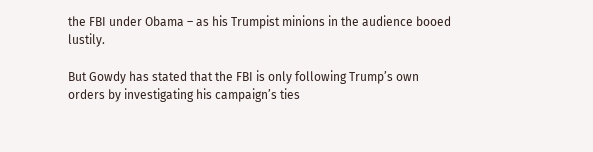the FBI under Obama – as his Trumpist minions in the audience booed lustily.

But Gowdy has stated that the FBI is only following Trump’s own orders by investigating his campaign’s ties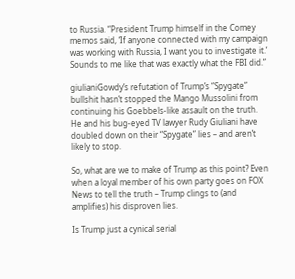to Russia. “President Trump himself in the Comey memos said, ‘If anyone connected with my campaign was working with Russia, I want you to investigate it.’ Sounds to me like that was exactly what the FBI did.”

giulianiGowdy’s refutation of Trump’s “Spygate” bullshit hasn’t stopped the Mango Mussolini from continuing his Goebbels-like assault on the truth. He and his bug-eyed TV lawyer Rudy Giuliani have doubled down on their “Spygate” lies – and aren’t likely to stop.

So, what are we to make of Trump as this point? Even when a loyal member of his own party goes on FOX News to tell the truth – Trump clings to (and amplifies) his disproven lies.

Is Trump just a cynical serial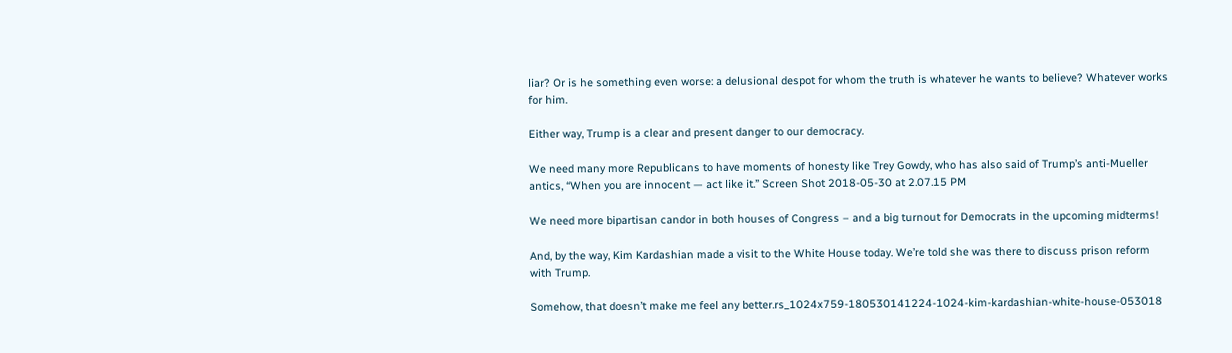liar? Or is he something even worse: a delusional despot for whom the truth is whatever he wants to believe? Whatever works for him.

Either way, Trump is a clear and present danger to our democracy.

We need many more Republicans to have moments of honesty like Trey Gowdy, who has also said of Trump’s anti-Mueller antics, “When you are innocent — act like it.” Screen Shot 2018-05-30 at 2.07.15 PM

We need more bipartisan candor in both houses of Congress – and a big turnout for Democrats in the upcoming midterms!

And, by the way, Kim Kardashian made a visit to the White House today. We’re told she was there to discuss prison reform with Trump.

Somehow, that doesn’t make me feel any better.rs_1024x759-180530141224-1024-kim-kardashian-white-house-053018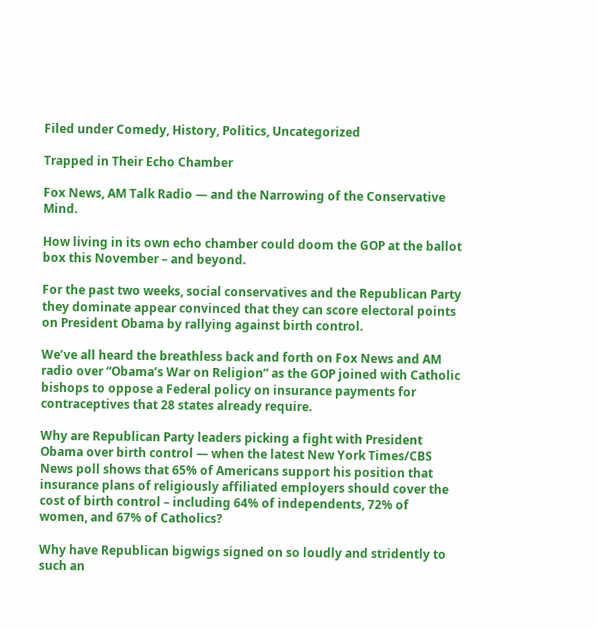Filed under Comedy, History, Politics, Uncategorized

Trapped in Their Echo Chamber

Fox News, AM Talk Radio — and the Narrowing of the Conservative Mind.

How living in its own echo chamber could doom the GOP at the ballot box this November – and beyond.

For the past two weeks, social conservatives and the Republican Party they dominate appear convinced that they can score electoral points on President Obama by rallying against birth control.

We’ve all heard the breathless back and forth on Fox News and AM radio over “Obama’s War on Religion” as the GOP joined with Catholic bishops to oppose a Federal policy on insurance payments for contraceptives that 28 states already require.

Why are Republican Party leaders picking a fight with President Obama over birth control — when the latest New York Times/CBS News poll shows that 65% of Americans support his position that insurance plans of religiously affiliated employers should cover the cost of birth control – including 64% of independents, 72% of women, and 67% of Catholics?

Why have Republican bigwigs signed on so loudly and stridently to such an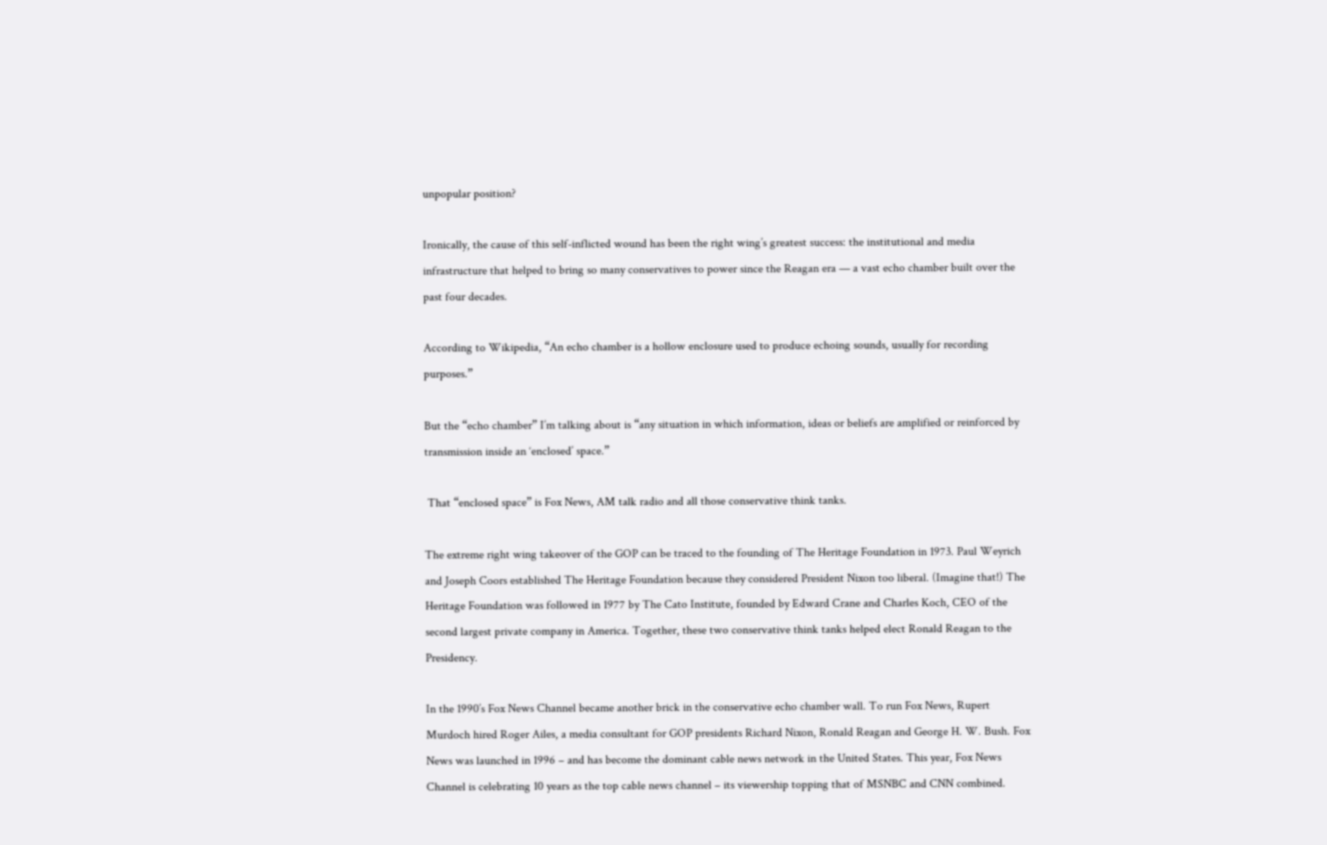unpopular position?

Ironically, the cause of this self-inflicted wound has been the right wing’s greatest success: the institutional and media infrastructure that helped to bring so many conservatives to power since the Reagan era — a vast echo chamber built over the past four decades.

According to Wikipedia, “An echo chamber is a hollow enclosure used to produce echoing sounds, usually for recording purposes.”

But the “echo chamber” I’m talking about is “any situation in which information, ideas or beliefs are amplified or reinforced by transmission inside an ‘enclosed’ space.”

 That “enclosed space” is Fox News, AM talk radio and all those conservative think tanks.

The extreme right wing takeover of the GOP can be traced to the founding of The Heritage Foundation in 1973. Paul Weyrich and Joseph Coors established The Heritage Foundation because they considered President Nixon too liberal. (Imagine that!) The Heritage Foundation was followed in 1977 by The Cato Institute, founded by Edward Crane and Charles Koch, CEO of the second largest private company in America. Together, these two conservative think tanks helped elect Ronald Reagan to the Presidency.

In the 1990’s Fox News Channel became another brick in the conservative echo chamber wall. To run Fox News, Rupert Murdoch hired Roger Ailes, a media consultant for GOP presidents Richard Nixon, Ronald Reagan and George H. W. Bush. Fox News was launched in 1996 – and has become the dominant cable news network in the United States. This year, Fox News Channel is celebrating 10 years as the top cable news channel – its viewership topping that of MSNBC and CNN combined.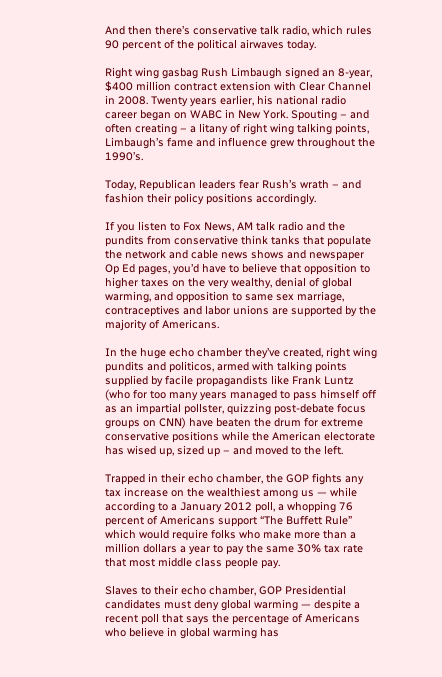And then there’s conservative talk radio, which rules 90 percent of the political airwaves today.

Right wing gasbag Rush Limbaugh signed an 8-year, $400 million contract extension with Clear Channel in 2008. Twenty years earlier, his national radio career began on WABC in New York. Spouting – and often creating – a litany of right wing talking points, Limbaugh’s fame and influence grew throughout the 1990’s.

Today, Republican leaders fear Rush’s wrath – and fashion their policy positions accordingly.

If you listen to Fox News, AM talk radio and the pundits from conservative think tanks that populate the network and cable news shows and newspaper Op Ed pages, you’d have to believe that opposition to higher taxes on the very wealthy, denial of global warming, and opposition to same sex marriage, contraceptives and labor unions are supported by the majority of Americans.

In the huge echo chamber they’ve created, right wing pundits and politicos, armed with talking points supplied by facile propagandists like Frank Luntz (who for too many years managed to pass himself off as an impartial pollster, quizzing post-debate focus groups on CNN) have beaten the drum for extreme conservative positions while the American electorate has wised up, sized up – and moved to the left.

Trapped in their echo chamber, the GOP fights any tax increase on the wealthiest among us — while according to a January 2012 poll, a whopping 76 percent of Americans support “The Buffett Rule” which would require folks who make more than a million dollars a year to pay the same 30% tax rate that most middle class people pay.

Slaves to their echo chamber, GOP Presidential candidates must deny global warming — despite a recent poll that says the percentage of Americans who believe in global warming has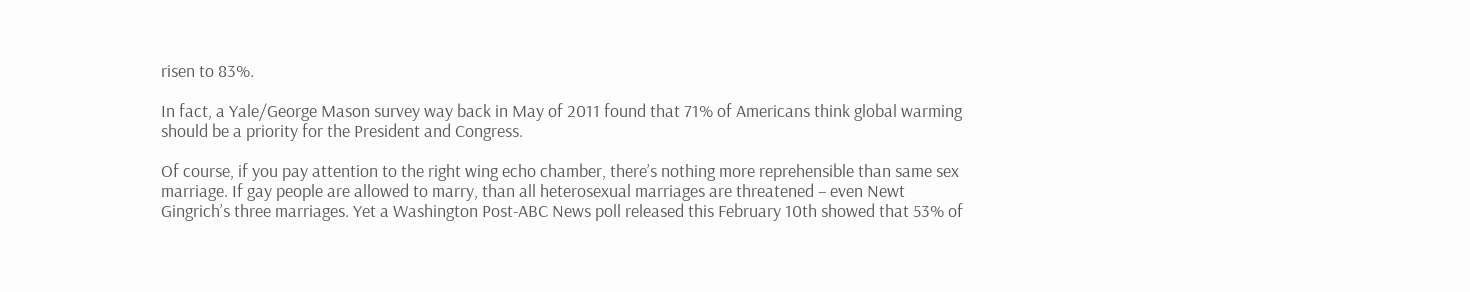risen to 83%.

In fact, a Yale/George Mason survey way back in May of 2011 found that 71% of Americans think global warming should be a priority for the President and Congress.

Of course, if you pay attention to the right wing echo chamber, there’s nothing more reprehensible than same sex marriage. If gay people are allowed to marry, than all heterosexual marriages are threatened – even Newt Gingrich’s three marriages. Yet a Washington Post-ABC News poll released this February 10th showed that 53% of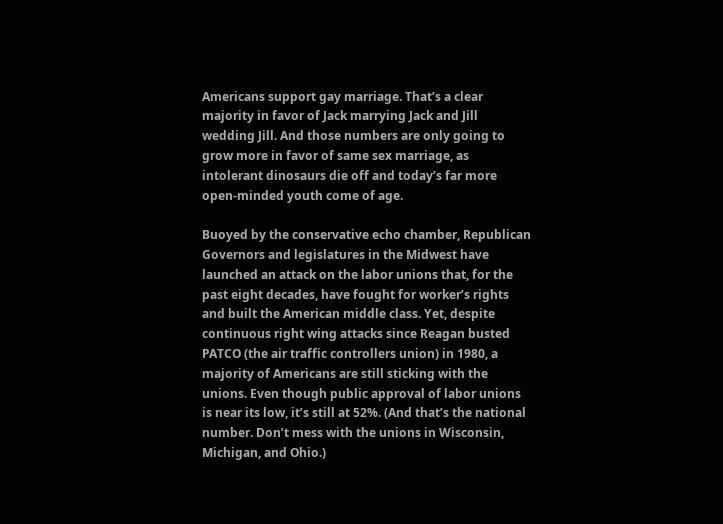Americans support gay marriage. That’s a clear majority in favor of Jack marrying Jack and Jill wedding Jill. And those numbers are only going to grow more in favor of same sex marriage, as intolerant dinosaurs die off and today’s far more open-minded youth come of age.

Buoyed by the conservative echo chamber, Republican Governors and legislatures in the Midwest have launched an attack on the labor unions that, for the past eight decades, have fought for worker’s rights and built the American middle class. Yet, despite continuous right wing attacks since Reagan busted PATCO (the air traffic controllers union) in 1980, a majority of Americans are still sticking with the unions. Even though public approval of labor unions is near its low, it’s still at 52%. (And that’s the national number. Don’t mess with the unions in Wisconsin, Michigan, and Ohio.)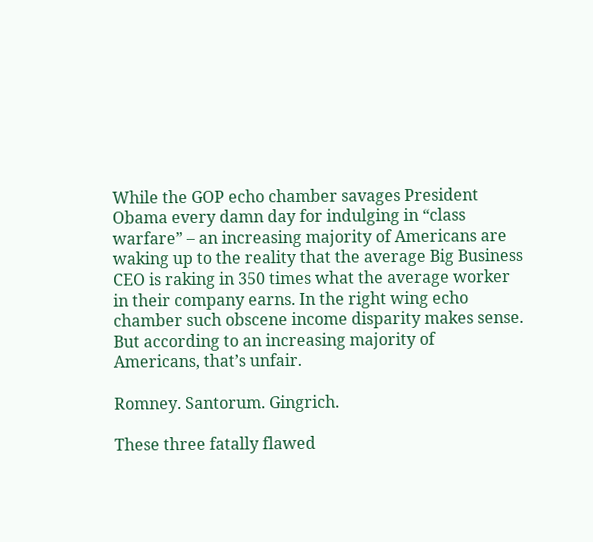While the GOP echo chamber savages President Obama every damn day for indulging in “class warfare” – an increasing majority of Americans are waking up to the reality that the average Big Business CEO is raking in 350 times what the average worker in their company earns. In the right wing echo chamber such obscene income disparity makes sense. But according to an increasing majority of Americans, that’s unfair.

Romney. Santorum. Gingrich.

These three fatally flawed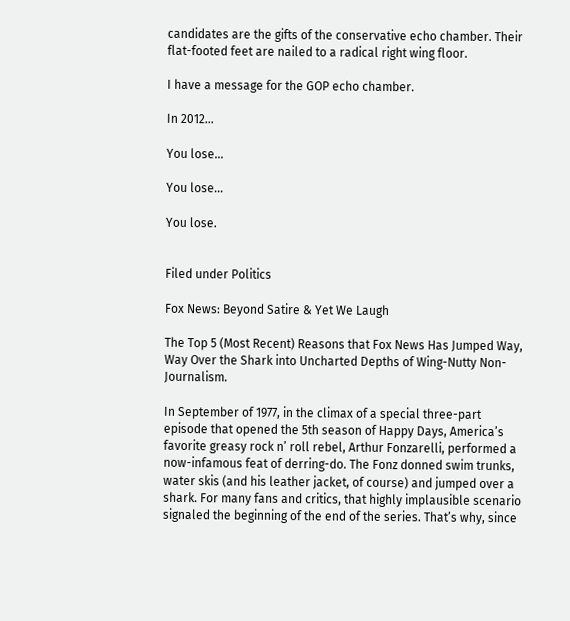candidates are the gifts of the conservative echo chamber. Their flat-footed feet are nailed to a radical right wing floor.

I have a message for the GOP echo chamber.

In 2012…

You lose…

You lose…

You lose.


Filed under Politics

Fox News: Beyond Satire & Yet We Laugh

The Top 5 (Most Recent) Reasons that Fox News Has Jumped Way, Way Over the Shark into Uncharted Depths of Wing-Nutty Non-Journalism.

In September of 1977, in the climax of a special three-part episode that opened the 5th season of Happy Days, America’s favorite greasy rock n’ roll rebel, Arthur Fonzarelli, performed a now-infamous feat of derring-do. The Fonz donned swim trunks, water skis (and his leather jacket, of course) and jumped over a shark. For many fans and critics, that highly implausible scenario signaled the beginning of the end of the series. That’s why, since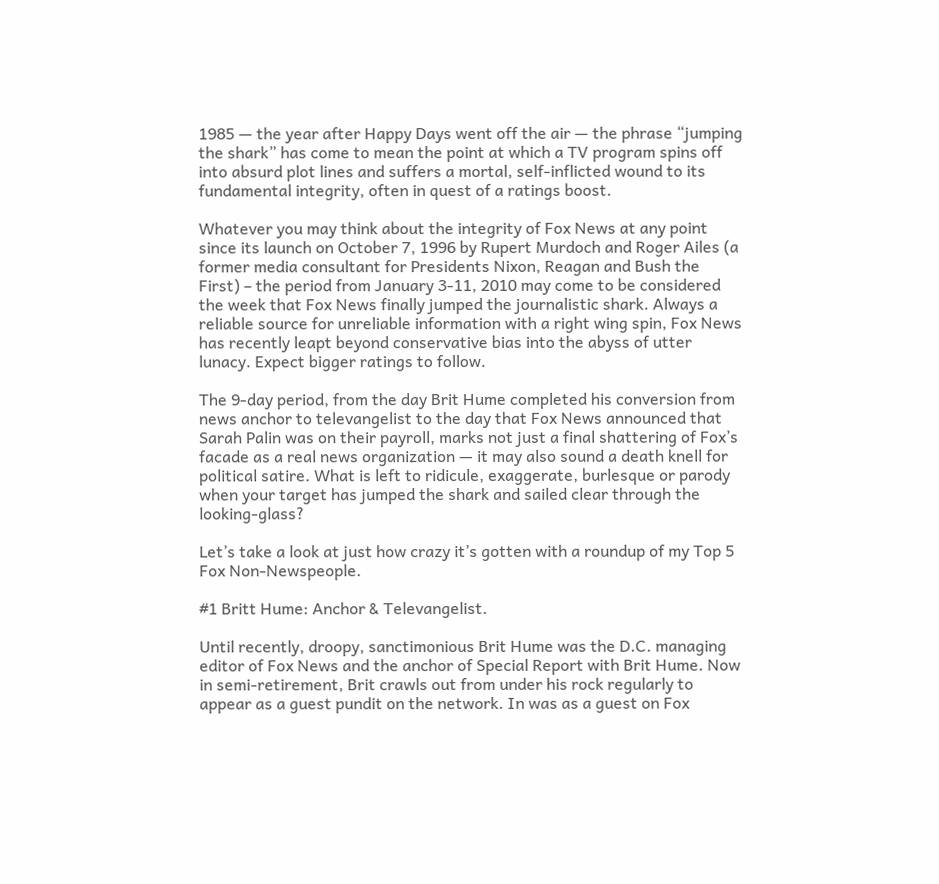1985 — the year after Happy Days went off the air — the phrase “jumping the shark” has come to mean the point at which a TV program spins off into absurd plot lines and suffers a mortal, self-inflicted wound to its fundamental integrity, often in quest of a ratings boost.

Whatever you may think about the integrity of Fox News at any point since its launch on October 7, 1996 by Rupert Murdoch and Roger Ailes (a former media consultant for Presidents Nixon, Reagan and Bush the First) – the period from January 3-11, 2010 may come to be considered the week that Fox News finally jumped the journalistic shark. Always a reliable source for unreliable information with a right wing spin, Fox News has recently leapt beyond conservative bias into the abyss of utter lunacy. Expect bigger ratings to follow.

The 9-day period, from the day Brit Hume completed his conversion from news anchor to televangelist to the day that Fox News announced that Sarah Palin was on their payroll, marks not just a final shattering of Fox’s facade as a real news organization — it may also sound a death knell for political satire. What is left to ridicule, exaggerate, burlesque or parody when your target has jumped the shark and sailed clear through the looking-glass?

Let’s take a look at just how crazy it’s gotten with a roundup of my Top 5 Fox Non-Newspeople.

#1 Britt Hume: Anchor & Televangelist.

Until recently, droopy, sanctimonious Brit Hume was the D.C. managing editor of Fox News and the anchor of Special Report with Brit Hume. Now in semi-retirement, Brit crawls out from under his rock regularly to appear as a guest pundit on the network. In was as a guest on Fox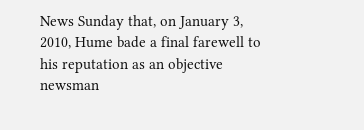News Sunday that, on January 3, 2010, Hume bade a final farewell to his reputation as an objective newsman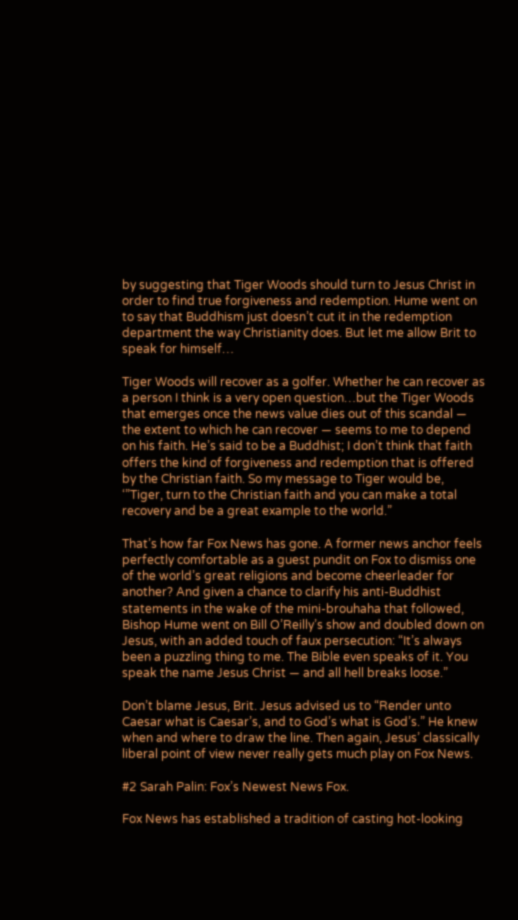by suggesting that Tiger Woods should turn to Jesus Christ in order to find true forgiveness and redemption. Hume went on to say that Buddhism just doesn’t cut it in the redemption department the way Christianity does. But let me allow Brit to speak for himself…

Tiger Woods will recover as a golfer. Whether he can recover as a person I think is a very open question…but the Tiger Woods that emerges once the news value dies out of this scandal — the extent to which he can recover — seems to me to depend on his faith. He’s said to be a Buddhist; I don’t think that faith offers the kind of forgiveness and redemption that is offered by the Christian faith. So my message to Tiger would be, ‘”Tiger, turn to the Christian faith and you can make a total recovery and be a great example to the world.”

That’s how far Fox News has gone. A former news anchor feels perfectly comfortable as a guest pundit on Fox to dismiss one of the world’s great religions and become cheerleader for another? And given a chance to clarify his anti-Buddhist statements in the wake of the mini-brouhaha that followed, Bishop Hume went on Bill O’Reilly’s show and doubled down on Jesus, with an added touch of faux persecution: “It’s always been a puzzling thing to me. The Bible even speaks of it. You speak the name Jesus Christ — and all hell breaks loose.”

Don’t blame Jesus, Brit. Jesus advised us to “Render unto Caesar what is Caesar’s, and to God’s what is God’s.” He knew when and where to draw the line. Then again, Jesus’ classically liberal point of view never really gets much play on Fox News.

#2 Sarah Palin: Fox’s Newest News Fox.

Fox News has established a tradition of casting hot-looking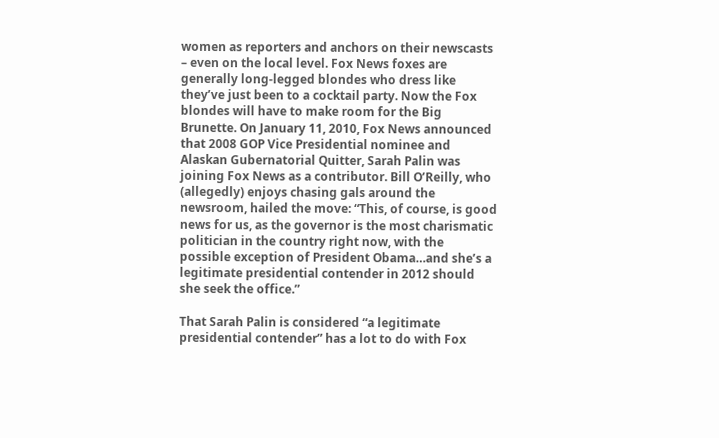women as reporters and anchors on their newscasts – even on the local level. Fox News foxes are generally long-legged blondes who dress like they’ve just been to a cocktail party. Now the Fox blondes will have to make room for the Big Brunette. On January 11, 2010, Fox News announced that 2008 GOP Vice Presidential nominee and Alaskan Gubernatorial Quitter, Sarah Palin was joining Fox News as a contributor. Bill O’Reilly, who (allegedly) enjoys chasing gals around the newsroom, hailed the move: “This, of course, is good news for us, as the governor is the most charismatic politician in the country right now, with the possible exception of President Obama…and she’s a legitimate presidential contender in 2012 should she seek the office.”

That Sarah Palin is considered “a legitimate presidential contender” has a lot to do with Fox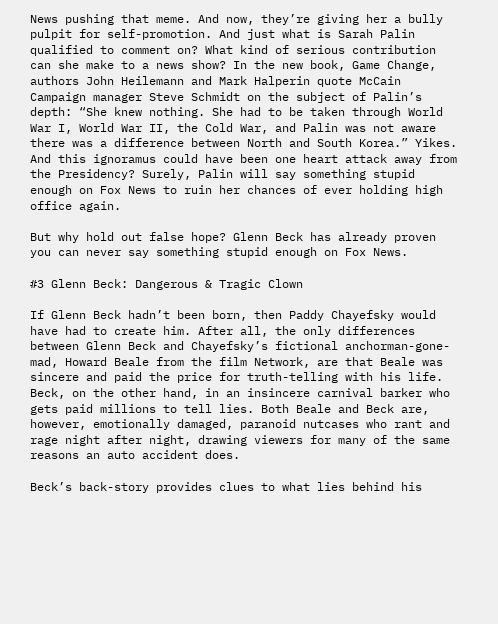News pushing that meme. And now, they’re giving her a bully pulpit for self-promotion. And just what is Sarah Palin qualified to comment on? What kind of serious contribution can she make to a news show? In the new book, Game Change, authors John Heilemann and Mark Halperin quote McCain Campaign manager Steve Schmidt on the subject of Palin’s depth: “She knew nothing. She had to be taken through World War I, World War II, the Cold War, and Palin was not aware there was a difference between North and South Korea.” Yikes. And this ignoramus could have been one heart attack away from the Presidency? Surely, Palin will say something stupid enough on Fox News to ruin her chances of ever holding high office again.

But why hold out false hope? Glenn Beck has already proven you can never say something stupid enough on Fox News.

#3 Glenn Beck: Dangerous & Tragic Clown

If Glenn Beck hadn’t been born, then Paddy Chayefsky would have had to create him. After all, the only differences between Glenn Beck and Chayefsky’s fictional anchorman-gone-mad, Howard Beale from the film Network, are that Beale was sincere and paid the price for truth-telling with his life. Beck, on the other hand, in an insincere carnival barker who gets paid millions to tell lies. Both Beale and Beck are, however, emotionally damaged, paranoid nutcases who rant and rage night after night, drawing viewers for many of the same reasons an auto accident does.

Beck’s back-story provides clues to what lies behind his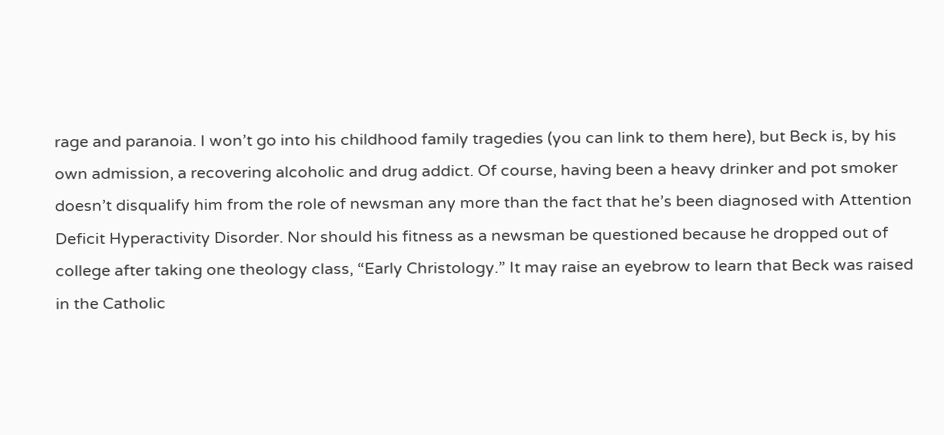rage and paranoia. I won’t go into his childhood family tragedies (you can link to them here), but Beck is, by his own admission, a recovering alcoholic and drug addict. Of course, having been a heavy drinker and pot smoker doesn’t disqualify him from the role of newsman any more than the fact that he’s been diagnosed with Attention Deficit Hyperactivity Disorder. Nor should his fitness as a newsman be questioned because he dropped out of college after taking one theology class, “Early Christology.” It may raise an eyebrow to learn that Beck was raised in the Catholic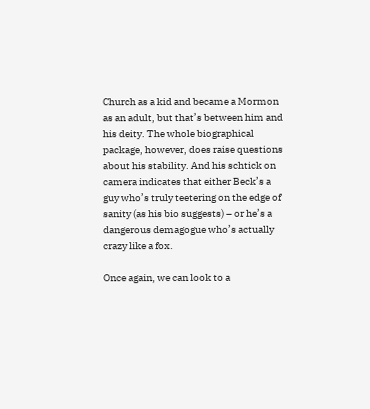Church as a kid and became a Mormon as an adult, but that’s between him and his deity. The whole biographical package, however, does raise questions about his stability. And his schtick on camera indicates that either Beck’s a guy who’s truly teetering on the edge of sanity (as his bio suggests) – or he’s a dangerous demagogue who’s actually crazy like a fox.

Once again, we can look to a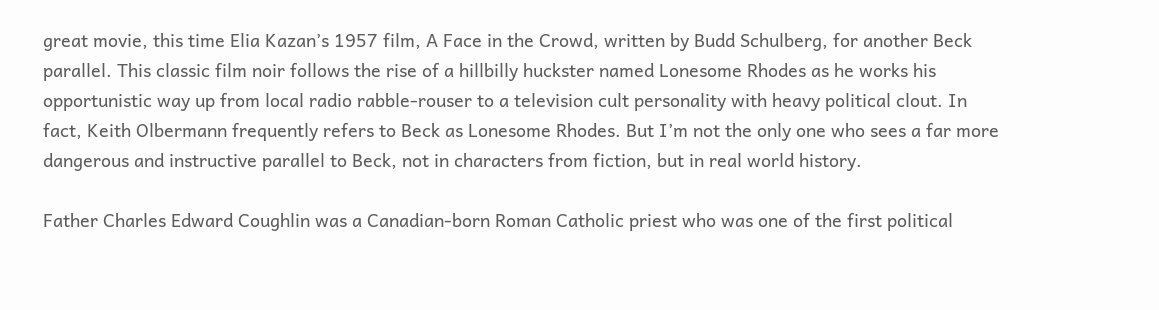great movie, this time Elia Kazan’s 1957 film, A Face in the Crowd, written by Budd Schulberg, for another Beck parallel. This classic film noir follows the rise of a hillbilly huckster named Lonesome Rhodes as he works his opportunistic way up from local radio rabble-rouser to a television cult personality with heavy political clout. In fact, Keith Olbermann frequently refers to Beck as Lonesome Rhodes. But I’m not the only one who sees a far more dangerous and instructive parallel to Beck, not in characters from fiction, but in real world history.

Father Charles Edward Coughlin was a Canadian-born Roman Catholic priest who was one of the first political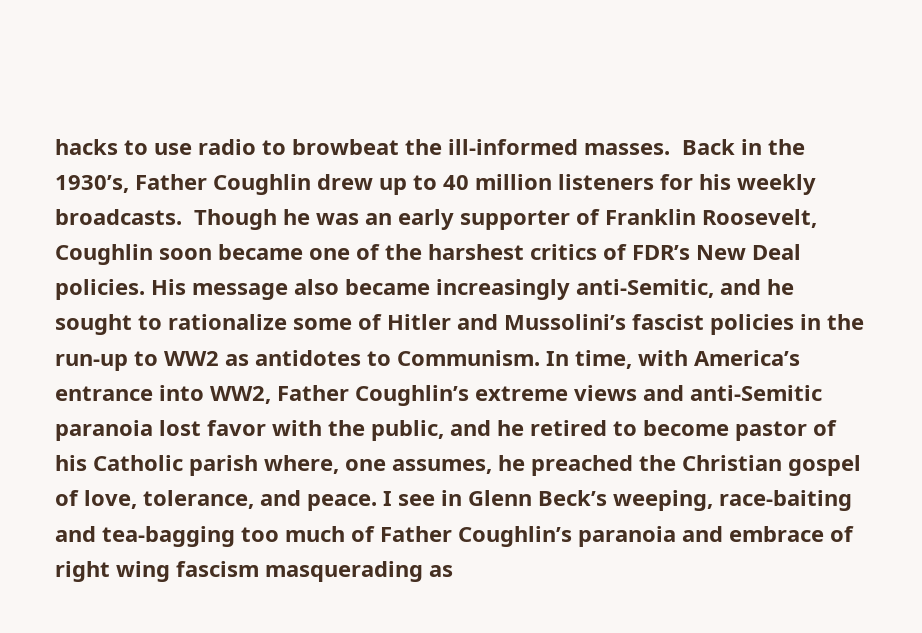hacks to use radio to browbeat the ill-informed masses.  Back in the 1930’s, Father Coughlin drew up to 40 million listeners for his weekly broadcasts.  Though he was an early supporter of Franklin Roosevelt, Coughlin soon became one of the harshest critics of FDR’s New Deal policies. His message also became increasingly anti-Semitic, and he sought to rationalize some of Hitler and Mussolini’s fascist policies in the run-up to WW2 as antidotes to Communism. In time, with America’s entrance into WW2, Father Coughlin’s extreme views and anti-Semitic paranoia lost favor with the public, and he retired to become pastor of his Catholic parish where, one assumes, he preached the Christian gospel of love, tolerance, and peace. I see in Glenn Beck’s weeping, race-baiting and tea-bagging too much of Father Coughlin’s paranoia and embrace of right wing fascism masquerading as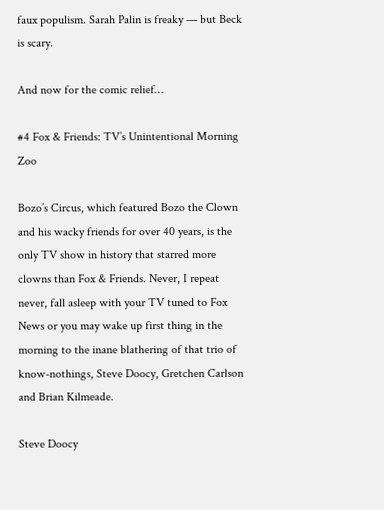faux populism. Sarah Palin is freaky — but Beck is scary.

And now for the comic relief…

#4 Fox & Friends: TV’s Unintentional Morning Zoo

Bozo’s Circus, which featured Bozo the Clown and his wacky friends for over 40 years, is the only TV show in history that starred more clowns than Fox & Friends. Never, I repeat never, fall asleep with your TV tuned to Fox News or you may wake up first thing in the morning to the inane blathering of that trio of know-nothings, Steve Doocy, Gretchen Carlson and Brian Kilmeade.

Steve Doocy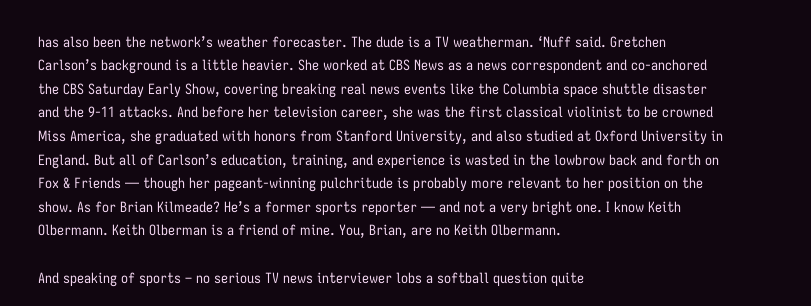has also been the network’s weather forecaster. The dude is a TV weatherman. ‘Nuff said. Gretchen Carlson’s background is a little heavier. She worked at CBS News as a news correspondent and co-anchored the CBS Saturday Early Show, covering breaking real news events like the Columbia space shuttle disaster and the 9-11 attacks. And before her television career, she was the first classical violinist to be crowned Miss America, she graduated with honors from Stanford University, and also studied at Oxford University in England. But all of Carlson’s education, training, and experience is wasted in the lowbrow back and forth on Fox & Friends — though her pageant-winning pulchritude is probably more relevant to her position on the show. As for Brian Kilmeade? He’s a former sports reporter — and not a very bright one. I know Keith Olbermann. Keith Olberman is a friend of mine. You, Brian, are no Keith Olbermann.

And speaking of sports – no serious TV news interviewer lobs a softball question quite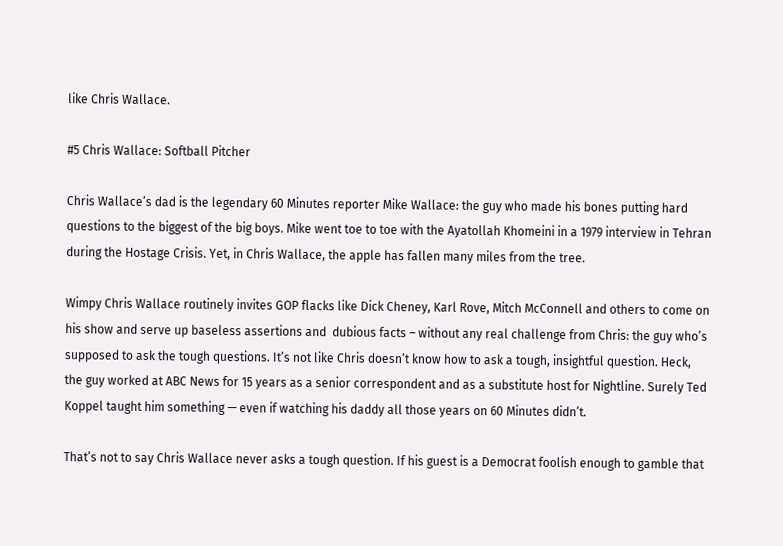like Chris Wallace.

#5 Chris Wallace: Softball Pitcher

Chris Wallace’s dad is the legendary 60 Minutes reporter Mike Wallace: the guy who made his bones putting hard questions to the biggest of the big boys. Mike went toe to toe with the Ayatollah Khomeini in a 1979 interview in Tehran during the Hostage Crisis. Yet, in Chris Wallace, the apple has fallen many miles from the tree.

Wimpy Chris Wallace routinely invites GOP flacks like Dick Cheney, Karl Rove, Mitch McConnell and others to come on his show and serve up baseless assertions and  dubious facts – without any real challenge from Chris: the guy who’s supposed to ask the tough questions. It’s not like Chris doesn’t know how to ask a tough, insightful question. Heck, the guy worked at ABC News for 15 years as a senior correspondent and as a substitute host for Nightline. Surely Ted Koppel taught him something — even if watching his daddy all those years on 60 Minutes didn’t.

That’s not to say Chris Wallace never asks a tough question. If his guest is a Democrat foolish enough to gamble that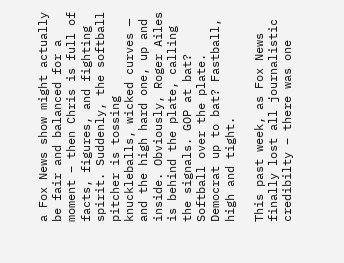a Fox News show might actually be fair and balanced for a moment – then Chris is full of facts, figures, and fighting spirit. Suddenly, the softball pitcher is tossing knuckleballs, wicked curves — and the high hard one, up and inside. Obviously, Roger Ailes is behind the plate, calling the signals. GOP at bat? Softball over the plate. Democrat up to bat? Fastball, high and tight.

This past week, as Fox News finally lost all journalistic credibilty – there was one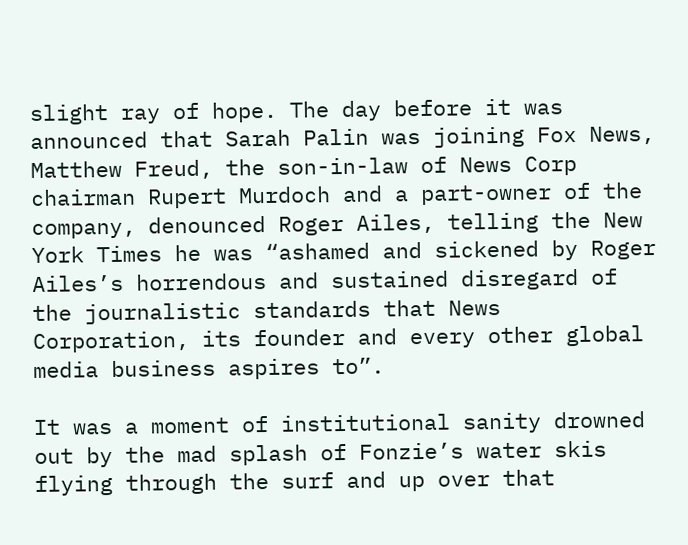slight ray of hope. The day before it was announced that Sarah Palin was joining Fox News, Matthew Freud, the son-in-law of News Corp chairman Rupert Murdoch and a part-owner of the company, denounced Roger Ailes, telling the New York Times he was “ashamed and sickened by Roger Ailes’s horrendous and sustained disregard of the journalistic standards that News Corporation, its founder and every other global media business aspires to”.

It was a moment of institutional sanity drowned out by the mad splash of Fonzie’s water skis flying through the surf and up over that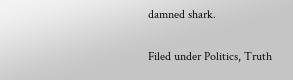damned shark.


Filed under Politics, Truth